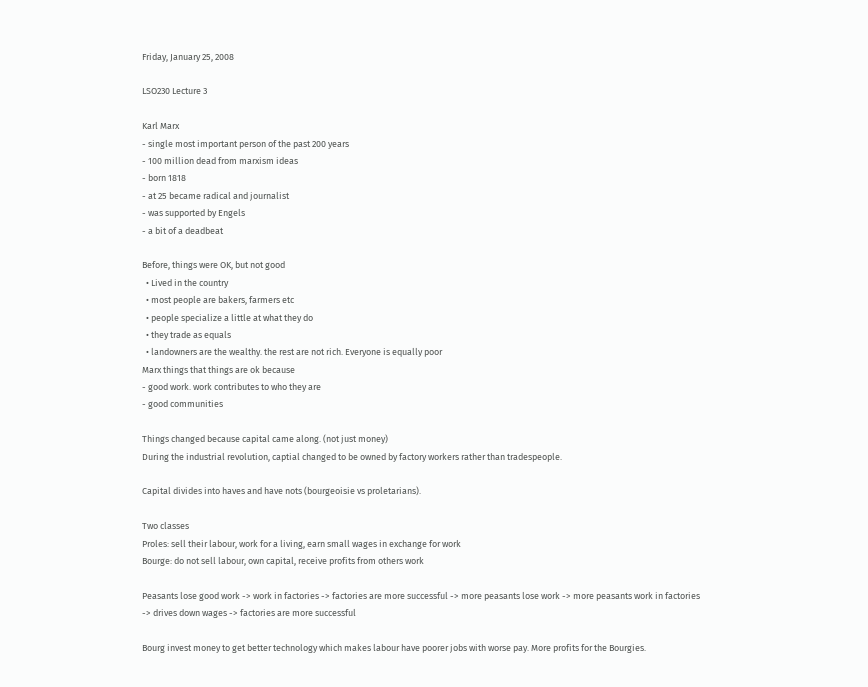Friday, January 25, 2008

LSO230 Lecture 3

Karl Marx
- single most important person of the past 200 years
- 100 million dead from marxism ideas
- born 1818
- at 25 became radical and journalist
- was supported by Engels
- a bit of a deadbeat

Before, things were OK, but not good
  • Lived in the country
  • most people are bakers, farmers etc
  • people specialize a little at what they do
  • they trade as equals
  • landowners are the wealthy. the rest are not rich. Everyone is equally poor
Marx things that things are ok because
- good work. work contributes to who they are
- good communities

Things changed because capital came along. (not just money)
During the industrial revolution, captial changed to be owned by factory workers rather than tradespeople.

Capital divides into haves and have nots (bourgeoisie vs proletarians).

Two classes
Proles: sell their labour, work for a living, earn small wages in exchange for work
Bourge: do not sell labour, own capital, receive profits from others work

Peasants lose good work -> work in factories -> factories are more successful -> more peasants lose work -> more peasants work in factories -> drives down wages -> factories are more successful

Bourg invest money to get better technology which makes labour have poorer jobs with worse pay. More profits for the Bourgies.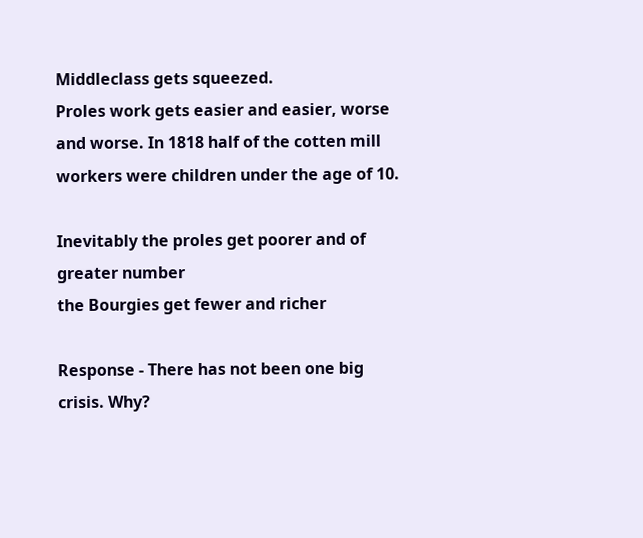Middleclass gets squeezed.
Proles work gets easier and easier, worse and worse. In 1818 half of the cotten mill workers were children under the age of 10.

Inevitably the proles get poorer and of greater number
the Bourgies get fewer and richer

Response - There has not been one big crisis. Why?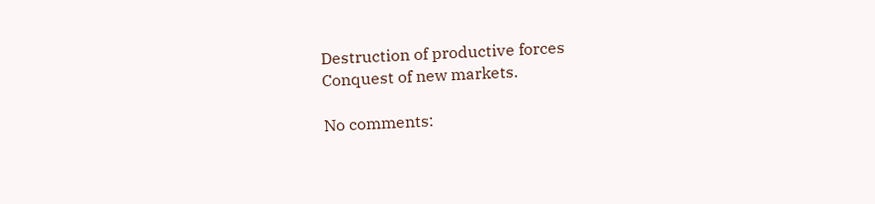Destruction of productive forces
Conquest of new markets.

No comments: